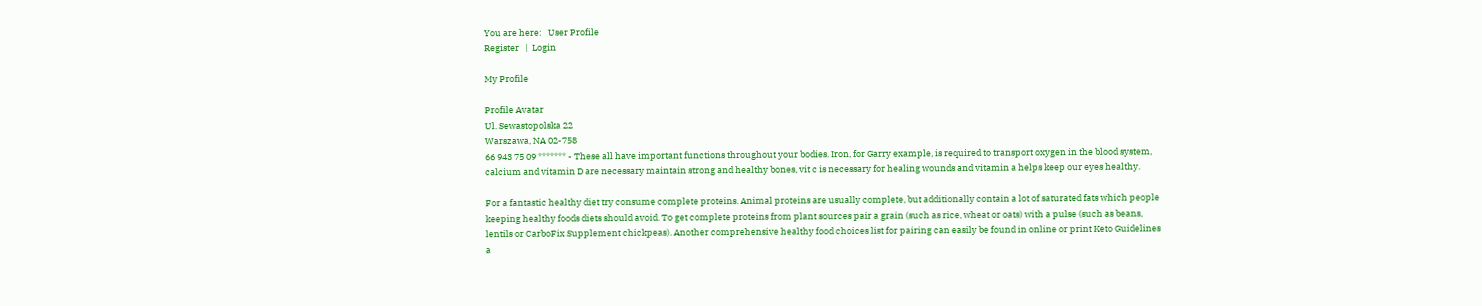You are here:   User Profile
Register   |  Login

My Profile

Profile Avatar
Ul. Sewastopolska 22
Warszawa, NA 02-758
66 943 75 09 ******* - These all have important functions throughout your bodies. Iron, for Garry example, is required to transport oxygen in the blood system, calcium and vitamin D are necessary maintain strong and healthy bones, vit c is necessary for healing wounds and vitamin a helps keep our eyes healthy.

For a fantastic healthy diet try consume complete proteins. Animal proteins are usually complete, but additionally contain a lot of saturated fats which people keeping healthy foods diets should avoid. To get complete proteins from plant sources pair a grain (such as rice, wheat or oats) with a pulse (such as beans, lentils or CarboFix Supplement chickpeas). Another comprehensive healthy food choices list for pairing can easily be found in online or print Keto Guidelines a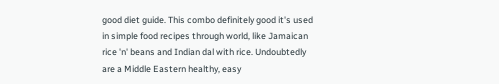good diet guide. This combo definitely good it's used in simple food recipes through world, like Jamaican rice 'n' beans and Indian dal with rice. Undoubtedly are a Middle Eastern healthy, easy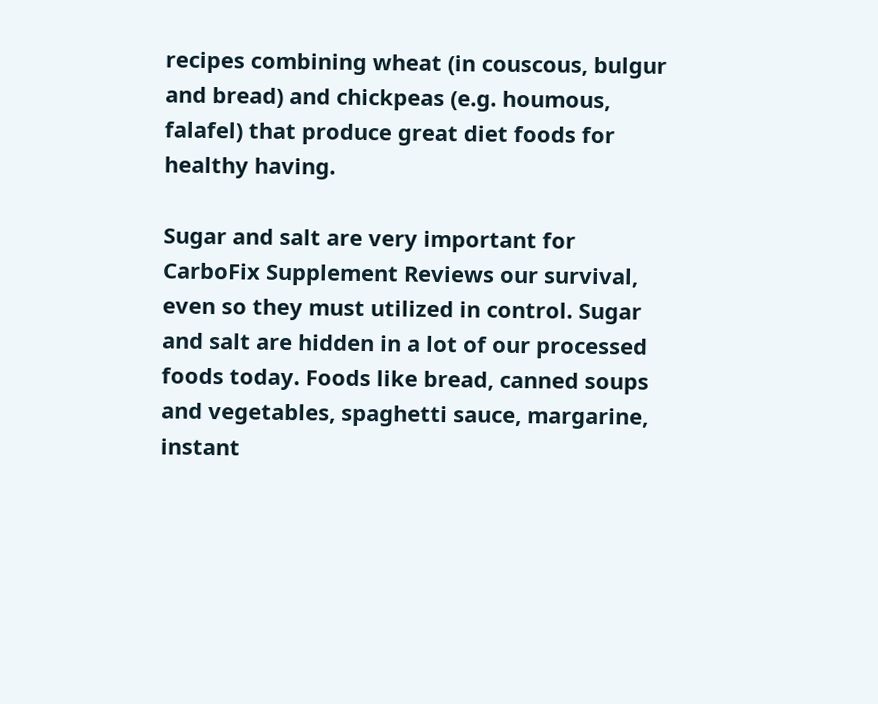recipes combining wheat (in couscous, bulgur and bread) and chickpeas (e.g. houmous, falafel) that produce great diet foods for healthy having.

Sugar and salt are very important for CarboFix Supplement Reviews our survival, even so they must utilized in control. Sugar and salt are hidden in a lot of our processed foods today. Foods like bread, canned soups and vegetables, spaghetti sauce, margarine, instant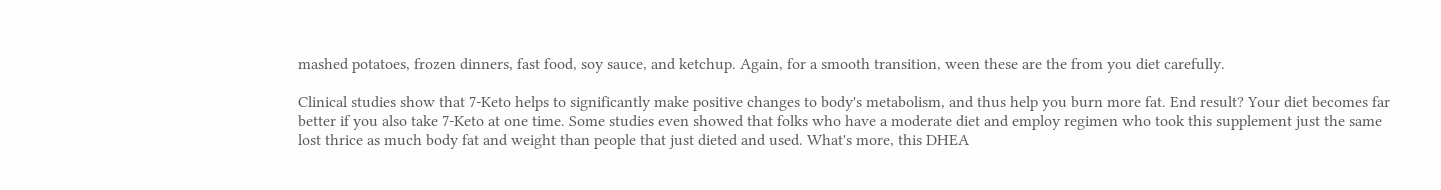mashed potatoes, frozen dinners, fast food, soy sauce, and ketchup. Again, for a smooth transition, ween these are the from you diet carefully.

Clinical studies show that 7-Keto helps to significantly make positive changes to body's metabolism, and thus help you burn more fat. End result? Your diet becomes far better if you also take 7-Keto at one time. Some studies even showed that folks who have a moderate diet and employ regimen who took this supplement just the same lost thrice as much body fat and weight than people that just dieted and used. What's more, this DHEA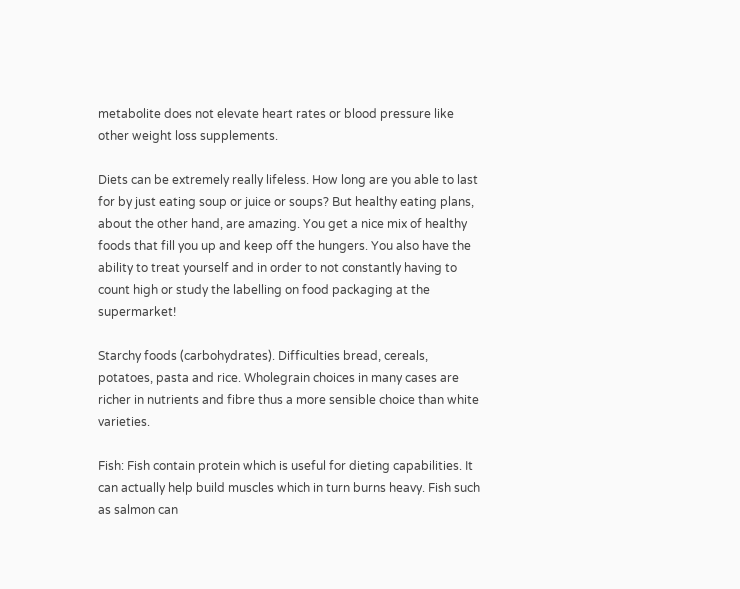metabolite does not elevate heart rates or blood pressure like other weight loss supplements.

Diets can be extremely really lifeless. How long are you able to last for by just eating soup or juice or soups? But healthy eating plans, about the other hand, are amazing. You get a nice mix of healthy foods that fill you up and keep off the hungers. You also have the ability to treat yourself and in order to not constantly having to count high or study the labelling on food packaging at the supermarket!

Starchy foods (carbohydrates). Difficulties bread, cereals, potatoes, pasta and rice. Wholegrain choices in many cases are richer in nutrients and fibre thus a more sensible choice than white varieties.

Fish: Fish contain protein which is useful for dieting capabilities. It can actually help build muscles which in turn burns heavy. Fish such as salmon can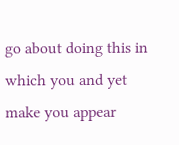go about doing this in which you and yet make you appear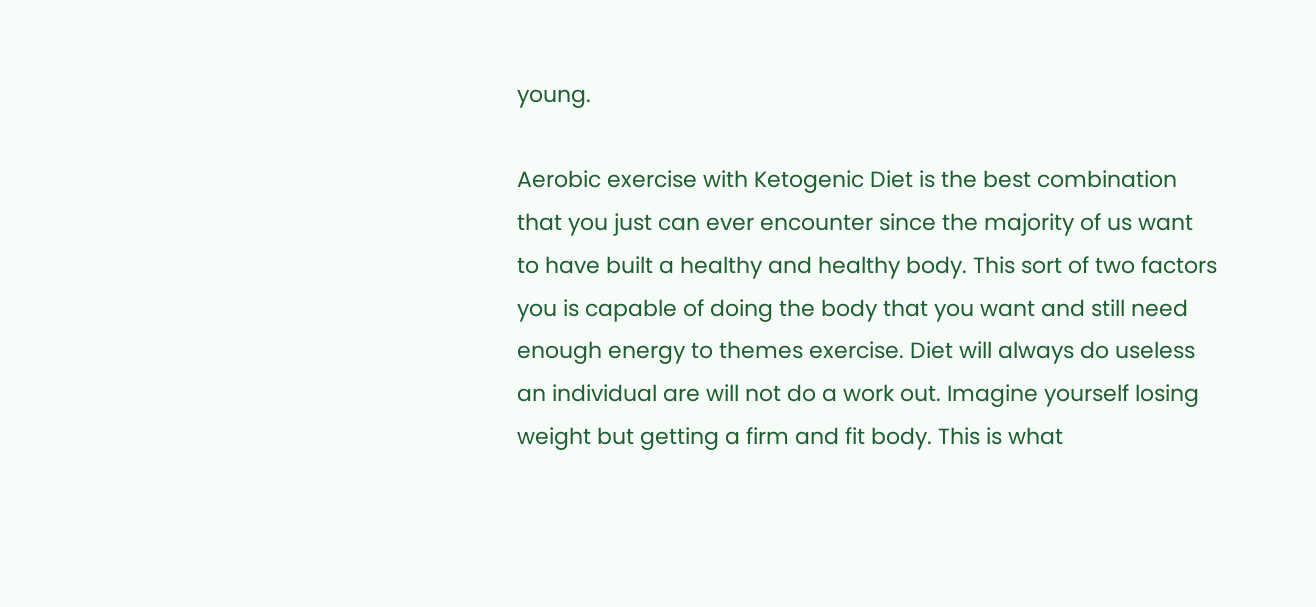young.

Aerobic exercise with Ketogenic Diet is the best combination that you just can ever encounter since the majority of us want to have built a healthy and healthy body. This sort of two factors you is capable of doing the body that you want and still need enough energy to themes exercise. Diet will always do useless an individual are will not do a work out. Imagine yourself losing weight but getting a firm and fit body. This is what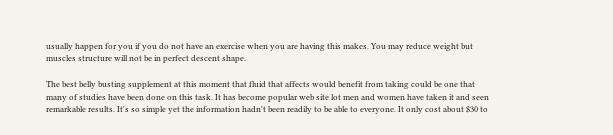usually happen for you if you do not have an exercise when you are having this makes. You may reduce weight but muscles structure will not be in perfect descent shape.

The best belly busting supplement at this moment that fluid that affects would benefit from taking could be one that many of studies have been done on this task. It has become popular web site lot men and women have taken it and seen remarkable results. It's so simple yet the information hadn't been readily to be able to everyone. It only cost about $30 to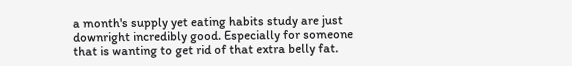a month's supply yet eating habits study are just downright incredibly good. Especially for someone that is wanting to get rid of that extra belly fat.